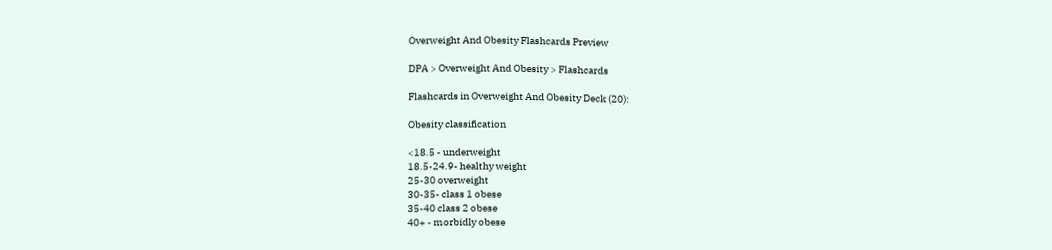Overweight And Obesity Flashcards Preview

DPA > Overweight And Obesity > Flashcards

Flashcards in Overweight And Obesity Deck (20):

Obesity classification

<18.5 - underweight
18.5-24.9- healthy weight
25-30 overweight
30-35- class 1 obese
35-40 class 2 obese
40+ - morbidly obese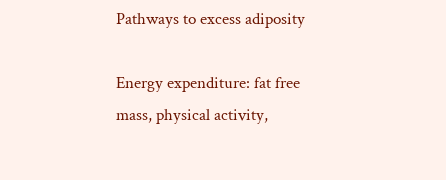Pathways to excess adiposity

Energy expenditure: fat free mass, physical activity,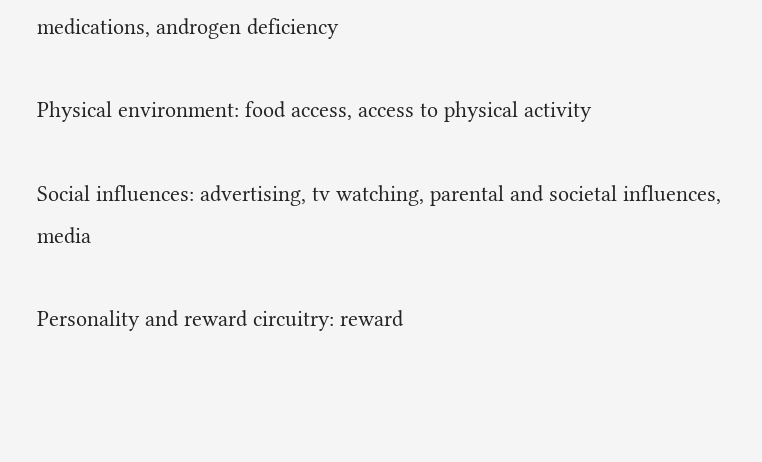medications, androgen deficiency

Physical environment: food access, access to physical activity

Social influences: advertising, tv watching, parental and societal influences, media

Personality and reward circuitry: reward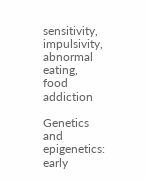sensitivity, impulsivity, abnormal eating, food addiction

Genetics and epigenetics: early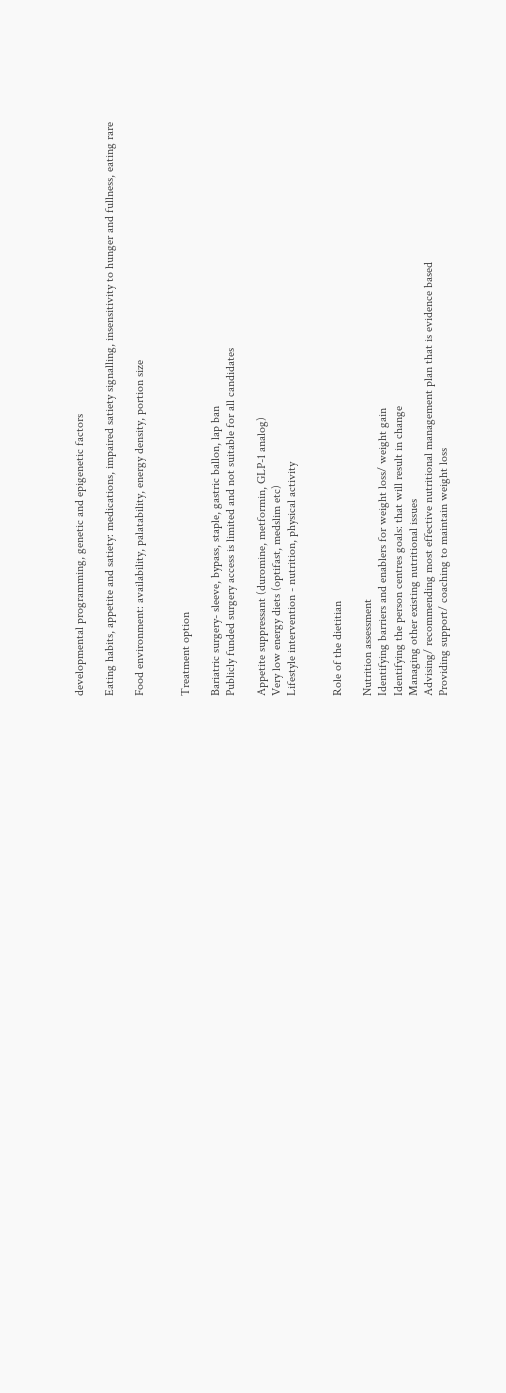developmental programming, genetic and epigenetic factors

Eating habits, appetite and satiety: medications, impaired satiety signalling, insensitivity to hunger and fullness, eating rare

Food environment: availability, palatability, energy density, portion size


Treatment option

Bariatric surgery- sleeve, bypass, staple, gastric ballon, lap ban
Publicly funded surgery access is limited and not suitable for all candidates

Appetite suppressant (duromine, metformin, GLP-1 analog)
Very low energy diets (optifast, medslim etc)
Lifestyle intervention - nutrition, physical activity


Role of the dietitian

Nutrition assessment
Identifying barriers and enablers for weight loss/ weight gain
Identifying the person centres goals: that will result in change
Managing other existing nutritional issues
Advising/ recommending most effective nutritional management plan that is evidence based
Providing support/ coaching to maintain weight loss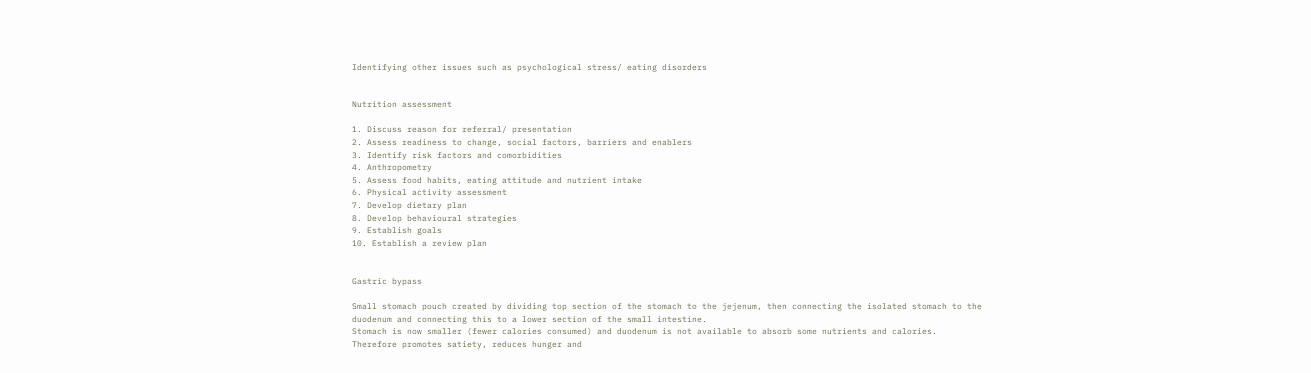Identifying other issues such as psychological stress/ eating disorders


Nutrition assessment

1. Discuss reason for referral/ presentation
2. Assess readiness to change, social factors, barriers and enablers
3. Identify risk factors and comorbidities
4. Anthropometry
5. Assess food habits, eating attitude and nutrient intake
6. Physical activity assessment
7. Develop dietary plan
8. Develop behavioural strategies
9. Establish goals
10. Establish a review plan


Gastric bypass

Small stomach pouch created by dividing top section of the stomach to the jejenum, then connecting the isolated stomach to the duodenum and connecting this to a lower section of the small intestine.
Stomach is now smaller (fewer calories consumed) and duodenum is not available to absorb some nutrients and calories.
Therefore promotes satiety, reduces hunger and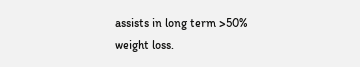assists in long term >50% weight loss.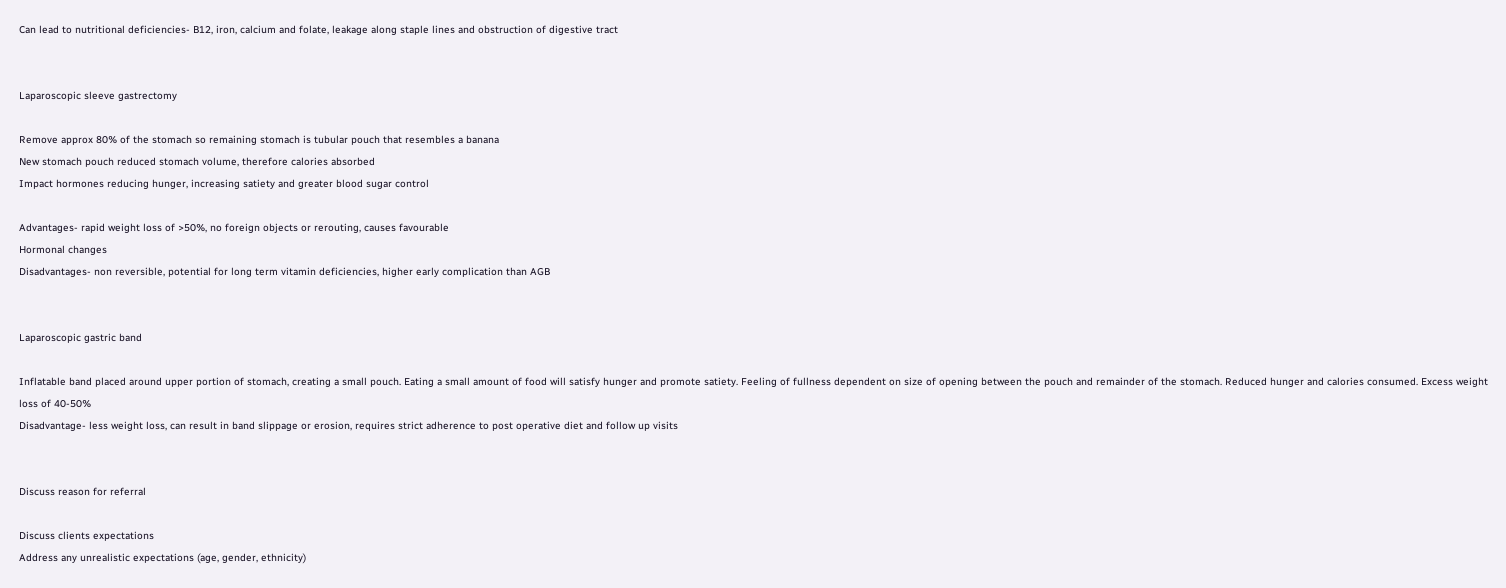Can lead to nutritional deficiencies- B12, iron, calcium and folate, leakage along staple lines and obstruction of digestive tract


Laparoscopic sleeve gastrectomy

Remove approx 80% of the stomach so remaining stomach is tubular pouch that resembles a banana
New stomach pouch reduced stomach volume, therefore calories absorbed
Impact hormones reducing hunger, increasing satiety and greater blood sugar control

Advantages- rapid weight loss of >50%, no foreign objects or rerouting, causes favourable
Hormonal changes
Disadvantages- non reversible, potential for long term vitamin deficiencies, higher early complication than AGB


Laparoscopic gastric band

Inflatable band placed around upper portion of stomach, creating a small pouch. Eating a small amount of food will satisfy hunger and promote satiety. Feeling of fullness dependent on size of opening between the pouch and remainder of the stomach. Reduced hunger and calories consumed. Excess weight loss of 40-50%
Disadvantage- less weight loss, can result in band slippage or erosion, requires strict adherence to post operative diet and follow up visits


Discuss reason for referral

Discuss clients expectations
Address any unrealistic expectations (age, gender, ethnicity)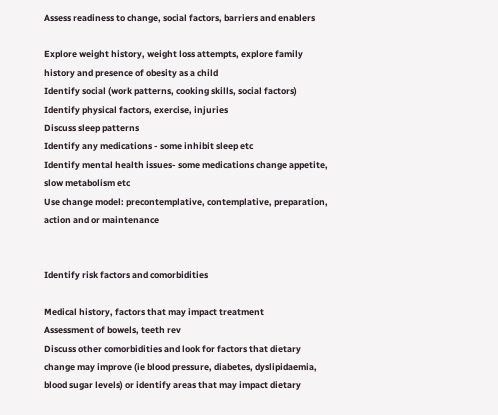Assess readiness to change, social factors, barriers and enablers

Explore weight history, weight loss attempts, explore family history and presence of obesity as a child
Identify social (work patterns, cooking skills, social factors)
Identify physical factors, exercise, injuries
Discuss sleep patterns
Identify any medications - some inhibit sleep etc
Identify mental health issues- some medications change appetite, slow metabolism etc
Use change model: precontemplative, contemplative, preparation, action and or maintenance


Identify risk factors and comorbidities

Medical history, factors that may impact treatment
Assessment of bowels, teeth rev
Discuss other comorbidities and look for factors that dietary change may improve (ie blood pressure, diabetes, dyslipidaemia, blood sugar levels) or identify areas that may impact dietary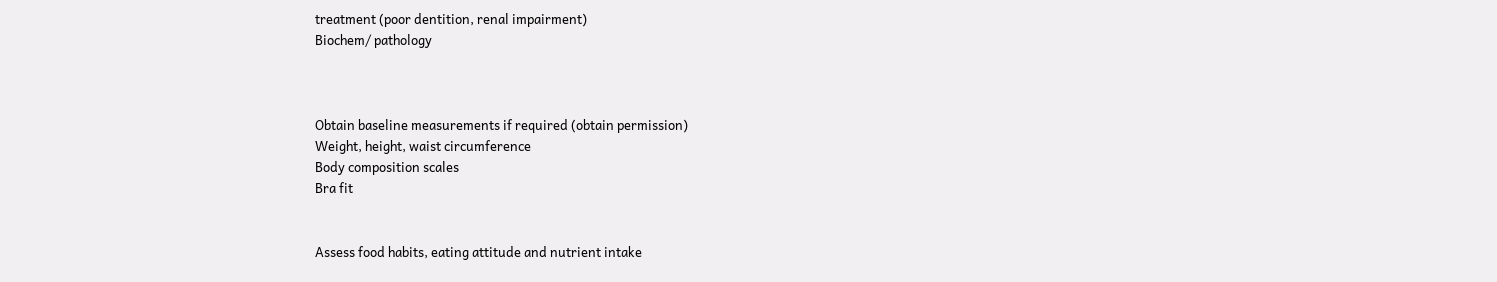treatment (poor dentition, renal impairment)
Biochem/ pathology



Obtain baseline measurements if required (obtain permission)
Weight, height, waist circumference
Body composition scales
Bra fit


Assess food habits, eating attitude and nutrient intake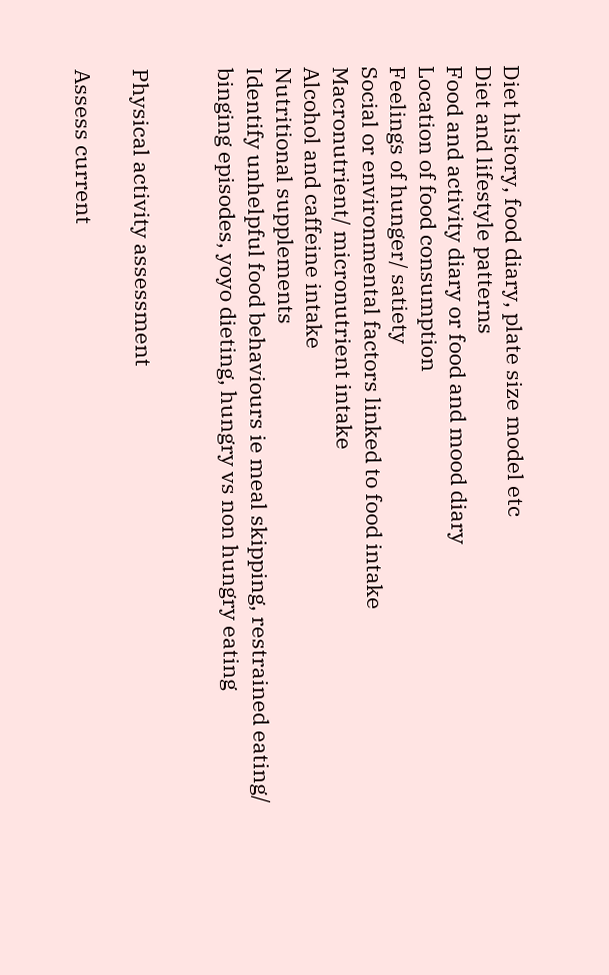Diet history, food diary, plate size model etc
Diet and lifestyle patterns
Food and activity diary or food and mood diary
Location of food consumption
Feelings of hunger/ satiety
Social or environmental factors linked to food intake
Macronutrient/ micronutrient intake
Alcohol and caffeine intake
Nutritional supplements
Identify unhelpful food behaviours ie meal skipping, restrained eating/ binging episodes, yoyo dieting, hungry vs non hungry eating


Physical activity assessment

Assess current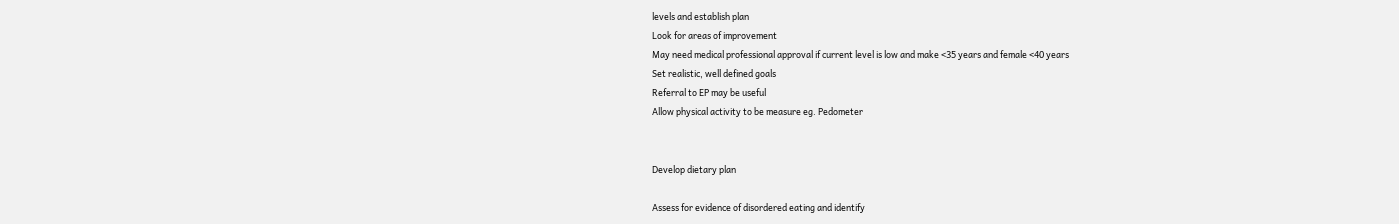levels and establish plan
Look for areas of improvement
May need medical professional approval if current level is low and make <35 years and female <40 years
Set realistic, well defined goals
Referral to EP may be useful
Allow physical activity to be measure eg. Pedometer


Develop dietary plan

Assess for evidence of disordered eating and identify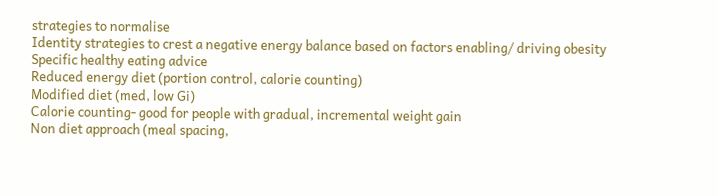strategies to normalise
Identity strategies to crest a negative energy balance based on factors enabling/ driving obesity
Specific healthy eating advice
Reduced energy diet (portion control, calorie counting)
Modified diet (med, low Gi)
Calorie counting- good for people with gradual, incremental weight gain
Non diet approach (meal spacing,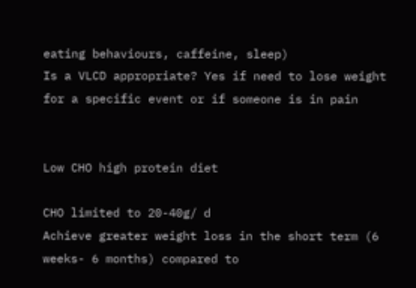eating behaviours, caffeine, sleep)
Is a VLCD appropriate? Yes if need to lose weight for a specific event or if someone is in pain


Low CHO high protein diet

CHO limited to 20-40g/ d
Achieve greater weight loss in the short term (6 weeks- 6 months) compared to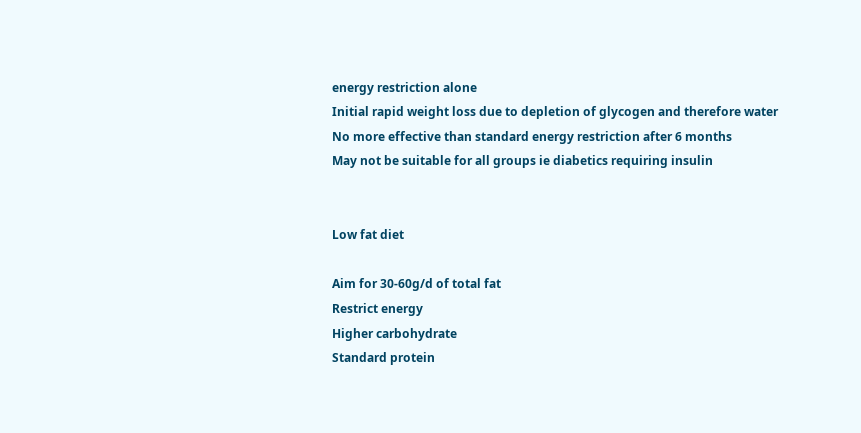energy restriction alone
Initial rapid weight loss due to depletion of glycogen and therefore water
No more effective than standard energy restriction after 6 months
May not be suitable for all groups ie diabetics requiring insulin


Low fat diet

Aim for 30-60g/d of total fat
Restrict energy
Higher carbohydrate
Standard protein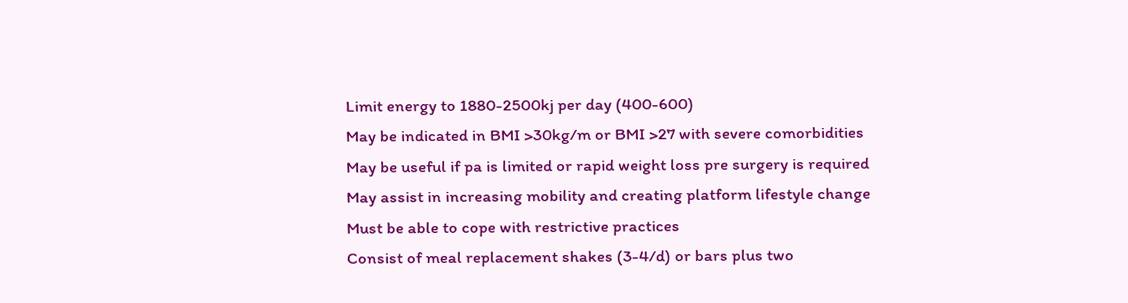Limit energy to 1880-2500kj per day (400-600)
May be indicated in BMI >30kg/m or BMI >27 with severe comorbidities
May be useful if pa is limited or rapid weight loss pre surgery is required
May assist in increasing mobility and creating platform lifestyle change
Must be able to cope with restrictive practices
Consist of meal replacement shakes (3-4/d) or bars plus two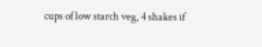cups of low starch veg, 4 shakes if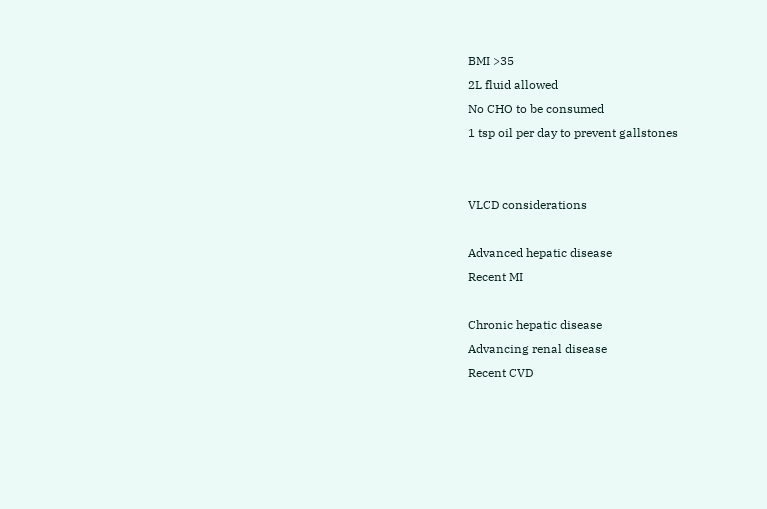BMI >35
2L fluid allowed
No CHO to be consumed
1 tsp oil per day to prevent gallstones


VLCD considerations

Advanced hepatic disease
Recent MI

Chronic hepatic disease
Advancing renal disease
Recent CVD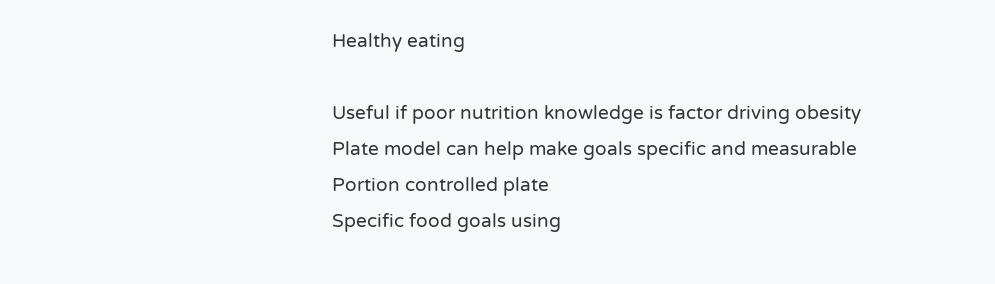Healthy eating

Useful if poor nutrition knowledge is factor driving obesity
Plate model can help make goals specific and measurable
Portion controlled plate
Specific food goals using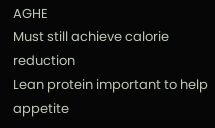AGHE
Must still achieve calorie reduction
Lean protein important to help appetite